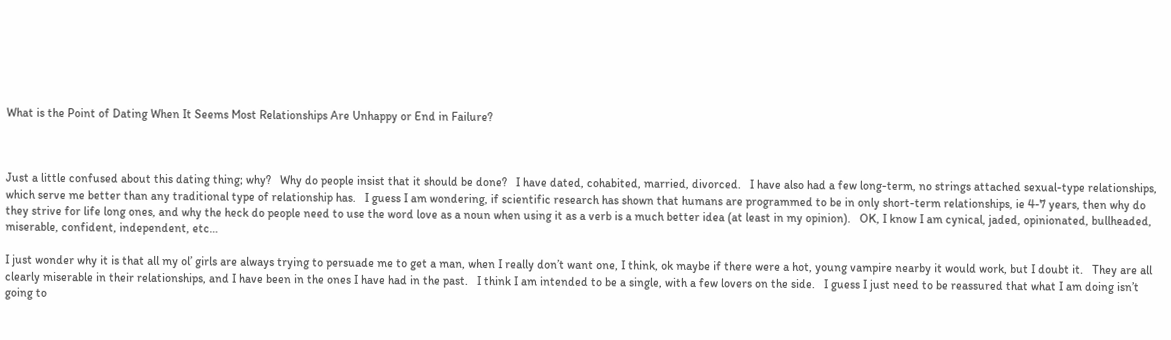What is the Point of Dating When It Seems Most Relationships Are Unhappy or End in Failure?



Just a little confused about this dating thing; why?   Why do people insist that it should be done?   I have dated, cohabited, married, divorced.   I have also had a few long-term, no strings attached sexual-type relationships, which serve me better than any traditional type of relationship has.   I guess I am wondering, if scientific research has shown that humans are programmed to be in only short-term relationships, ie 4-7 years, then why do they strive for life long ones, and why the heck do people need to use the word love as a noun when using it as a verb is a much better idea (at least in my opinion).   OK, I know I am cynical, jaded, opinionated, bullheaded, miserable, confident, independent, etc…

I just wonder why it is that all my ol’ girls are always trying to persuade me to get a man, when I really don’t want one, I think, ok maybe if there were a hot, young vampire nearby it would work, but I doubt it.   They are all clearly miserable in their relationships, and I have been in the ones I have had in the past.   I think I am intended to be a single, with a few lovers on the side.   I guess I just need to be reassured that what I am doing isn’t going to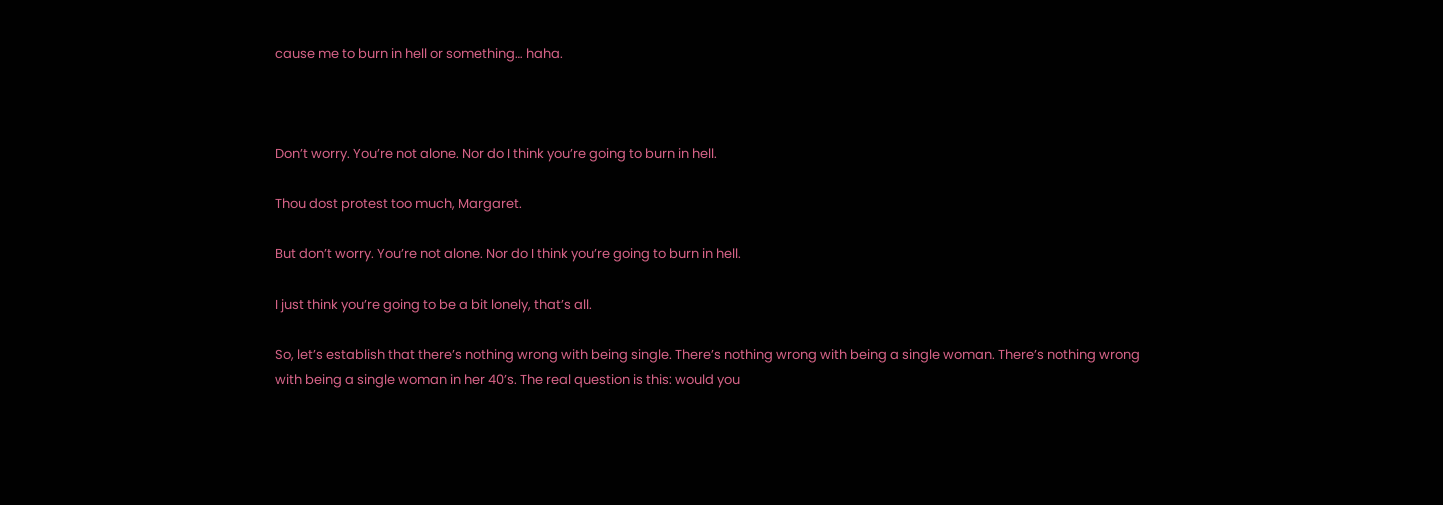cause me to burn in hell or something… haha.



Don’t worry. You’re not alone. Nor do I think you’re going to burn in hell.

Thou dost protest too much, Margaret.

But don’t worry. You’re not alone. Nor do I think you’re going to burn in hell.

I just think you’re going to be a bit lonely, that’s all.

So, let’s establish that there’s nothing wrong with being single. There’s nothing wrong with being a single woman. There’s nothing wrong with being a single woman in her 40’s. The real question is this: would you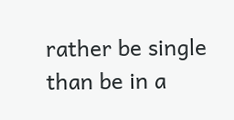rather be single than be in a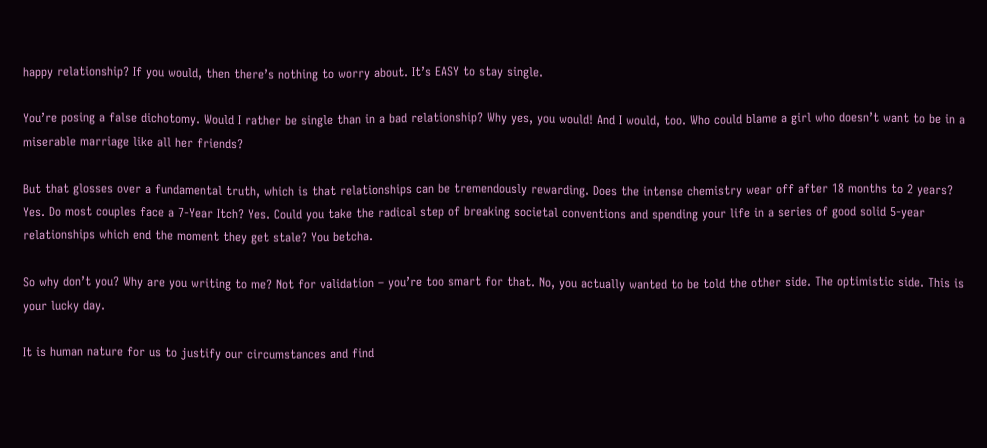happy relationship? If you would, then there’s nothing to worry about. It’s EASY to stay single.

You’re posing a false dichotomy. Would I rather be single than in a bad relationship? Why yes, you would! And I would, too. Who could blame a girl who doesn’t want to be in a miserable marriage like all her friends?

But that glosses over a fundamental truth, which is that relationships can be tremendously rewarding. Does the intense chemistry wear off after 18 months to 2 years? Yes. Do most couples face a 7-Year Itch? Yes. Could you take the radical step of breaking societal conventions and spending your life in a series of good solid 5-year relationships which end the moment they get stale? You betcha.

So why don’t you? Why are you writing to me? Not for validation – you’re too smart for that. No, you actually wanted to be told the other side. The optimistic side. This is your lucky day.

It is human nature for us to justify our circumstances and find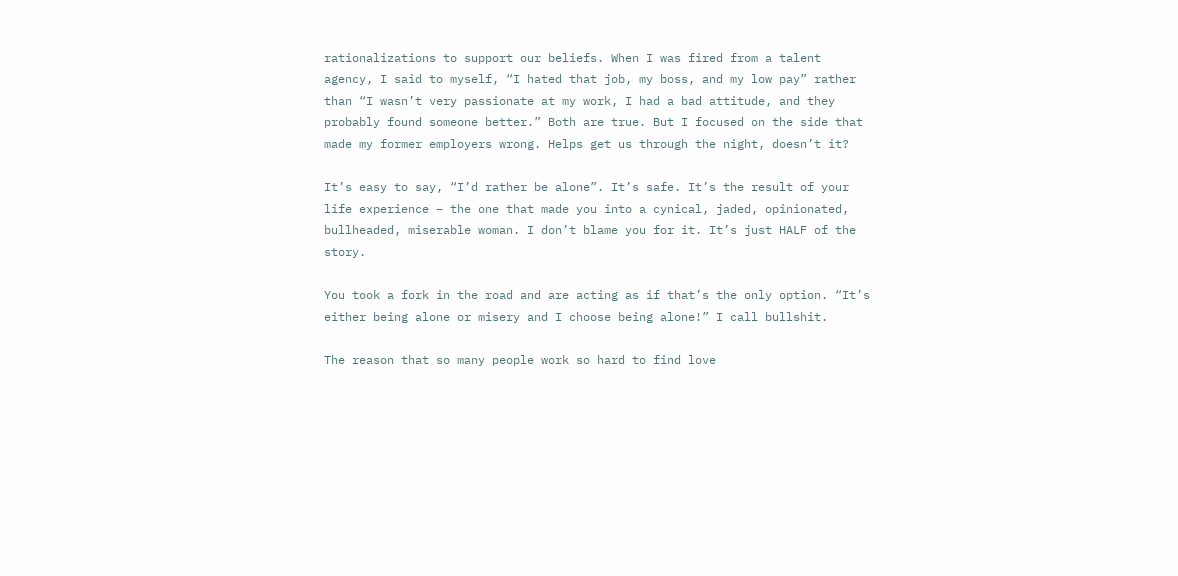rationalizations to support our beliefs. When I was fired from a talent agency, I said to myself, “I hated that job, my boss, and my low pay” rather than “I wasn’t very passionate at my work, I had a bad attitude, and they probably found someone better.” Both are true. But I focused on the side that made my former employers wrong. Helps get us through the night, doesn’t it?

It’s easy to say, “I’d rather be alone”. It’s safe. It’s the result of your life experience – the one that made you into a cynical, jaded, opinionated, bullheaded, miserable woman. I don’t blame you for it. It’s just HALF of the story.

You took a fork in the road and are acting as if that’s the only option. “It’s either being alone or misery and I choose being alone!” I call bullshit.

The reason that so many people work so hard to find love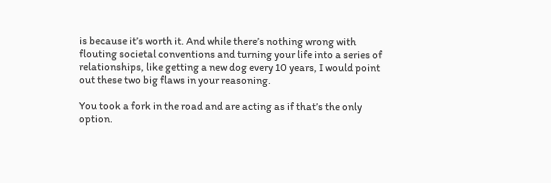is because it’s worth it. And while there’s nothing wrong with flouting societal conventions and turning your life into a series of relationships, like getting a new dog every 10 years, I would point out these two big flaws in your reasoning.

You took a fork in the road and are acting as if that’s the only option.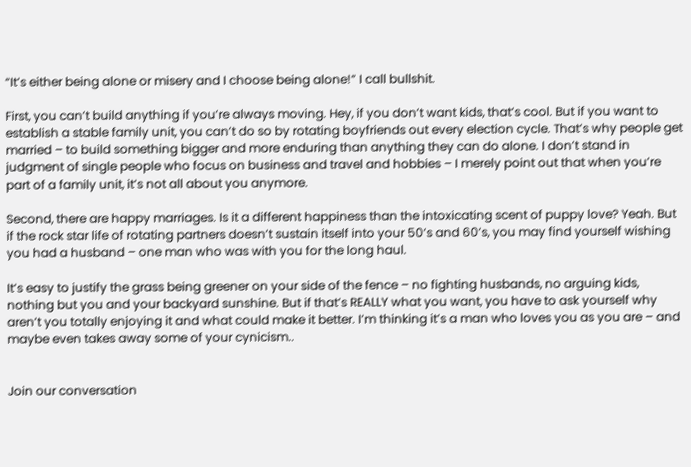“It’s either being alone or misery and I choose being alone!” I call bullshit.

First, you can’t build anything if you’re always moving. Hey, if you don’t want kids, that’s cool. But if you want to establish a stable family unit, you can’t do so by rotating boyfriends out every election cycle. That’s why people get married – to build something bigger and more enduring than anything they can do alone. I don’t stand in judgment of single people who focus on business and travel and hobbies – I merely point out that when you’re part of a family unit, it’s not all about you anymore.

Second, there are happy marriages. Is it a different happiness than the intoxicating scent of puppy love? Yeah. But if the rock star life of rotating partners doesn’t sustain itself into your 50’s and 60’s, you may find yourself wishing you had a husband – one man who was with you for the long haul.

It’s easy to justify the grass being greener on your side of the fence – no fighting husbands, no arguing kids, nothing but you and your backyard sunshine. But if that’s REALLY what you want, you have to ask yourself why aren’t you totally enjoying it and what could make it better. I’m thinking it’s a man who loves you as you are – and maybe even takes away some of your cynicism..


Join our conversation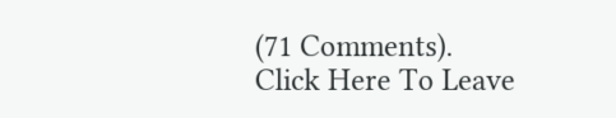(71 Comments).
Click Here To Leave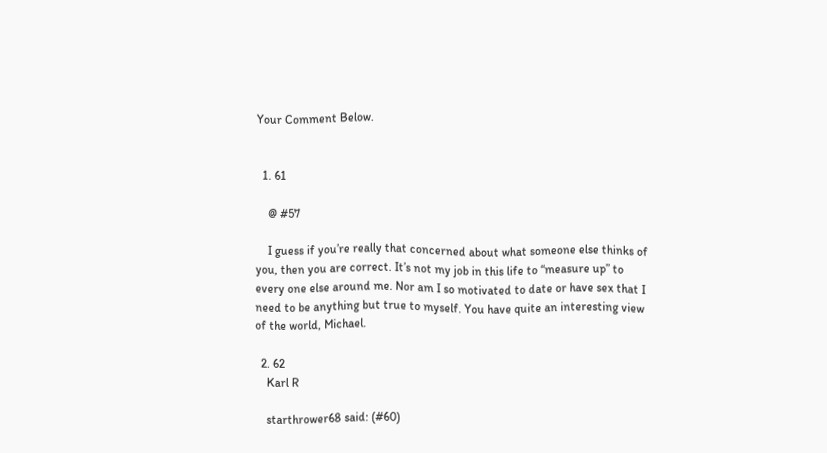Your Comment Below.


  1. 61

    @ #57

    I guess if you’re really that concerned about what someone else thinks of you, then you are correct. It’s not my job in this life to “measure up” to every one else around me. Nor am I so motivated to date or have sex that I need to be anything but true to myself. You have quite an interesting view of the world, Michael.

  2. 62
    Karl R

    starthrower68 said: (#60)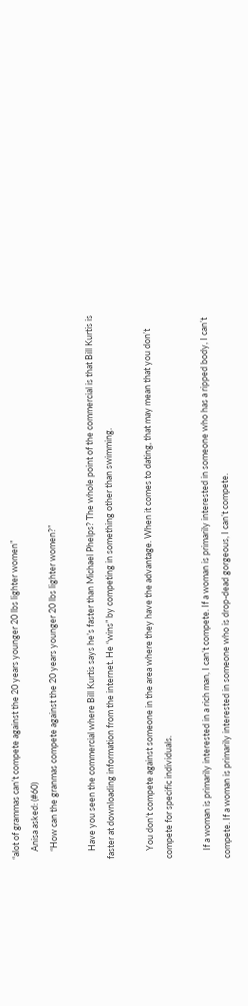“alot of grammas can’t compete against the 20 years younger 20 lbs lighter women”
    Anisa asked: (#60)
    “How can the granmas compete against the 20 years younger 20 lbs lighter women?”

    Have you seen the commercial where Bill Kurtis says he’s faster than Michael Phelps? The whole point of the commercial is that Bill Kurtis is faster at downloading information from the internet. He “wins” by competing in something other than swimming.

    You don’t compete against someone in the area where they have the advantage. When it comes to dating, that may mean that you don’t compete for specific individuals.

    If a woman is primarily interested in a rich man, I can’t compete. If a woman is primarily interested in someone who has a ripped body, I can’t compete. If a woman is primarily interested in someone who is drop-dead gorgeous, I can’t compete.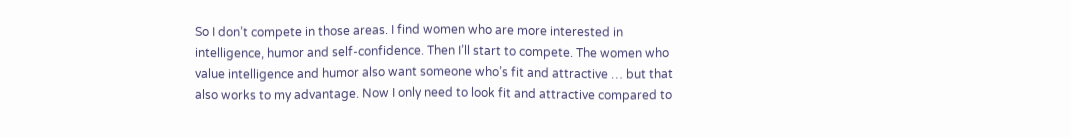So I don’t compete in those areas. I find women who are more interested in intelligence, humor and self-confidence. Then I’ll start to compete. The women who value intelligence and humor also want someone who’s fit and attractive … but that also works to my advantage. Now I only need to look fit and attractive compared to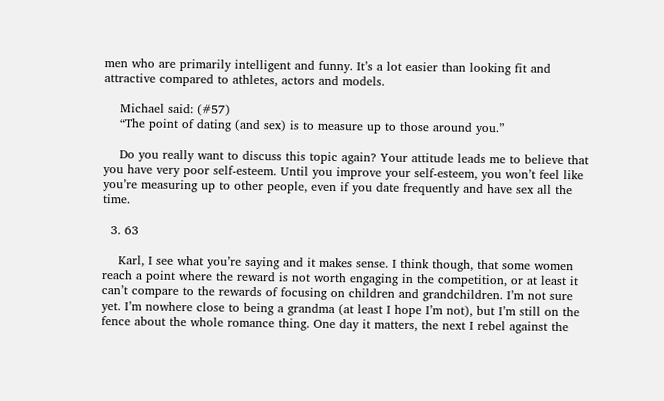men who are primarily intelligent and funny. It’s a lot easier than looking fit and attractive compared to athletes, actors and models.

    Michael said: (#57)
    “The point of dating (and sex) is to measure up to those around you.”

    Do you really want to discuss this topic again? Your attitude leads me to believe that you have very poor self-esteem. Until you improve your self-esteem, you won’t feel like you’re measuring up to other people, even if you date frequently and have sex all the time.

  3. 63

    Karl, I see what you’re saying and it makes sense. I think though, that some women reach a point where the reward is not worth engaging in the competition, or at least it can’t compare to the rewards of focusing on children and grandchildren. I’m not sure yet. I’m nowhere close to being a grandma (at least I hope I’m not), but I’m still on the fence about the whole romance thing. One day it matters, the next I rebel against the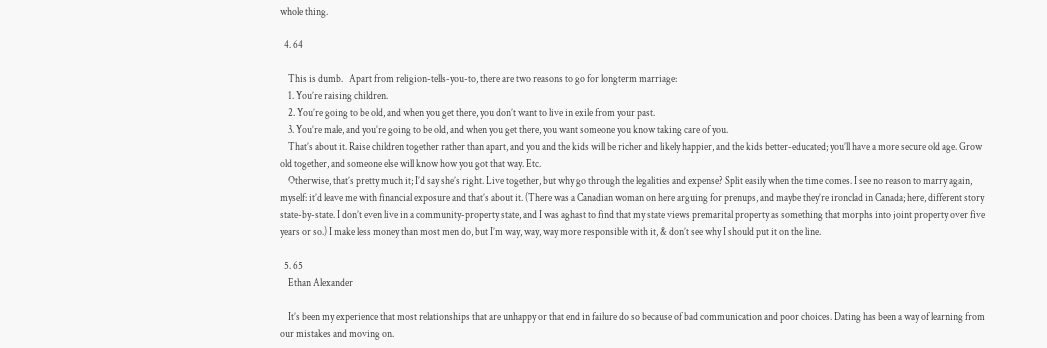whole thing.

  4. 64

    This is dumb.   Apart from religion-tells-you-to, there are two reasons to go for longterm marriage:
    1. You’re raising children.
    2. You’re going to be old, and when you get there, you don’t want to live in exile from your past.
    3. You’re male, and you’re going to be old, and when you get there, you want someone you know taking care of you.
    That’s about it. Raise children together rather than apart, and you and the kids will be richer and likely happier, and the kids better-educated; you’ll have a more secure old age. Grow old together, and someone else will know how you got that way. Etc.
    Otherwise, that’s pretty much it; I’d say she’s right. Live together, but why go through the legalities and expense? Split easily when the time comes. I see no reason to marry again, myself: it’d leave me with financial exposure and that’s about it. (There was a Canadian woman on here arguing for prenups, and maybe they’re ironclad in Canada; here, different story state-by-state. I don’t even live in a community-property state, and I was aghast to find that my state views premarital property as something that morphs into joint property over five years or so.) I make less money than most men do, but I’m way, way, way more responsible with it, & don’t see why I should put it on the line.

  5. 65
    Ethan Alexander

    It’s been my experience that most relationships that are unhappy or that end in failure do so because of bad communication and poor choices. Dating has been a way of learning from our mistakes and moving on.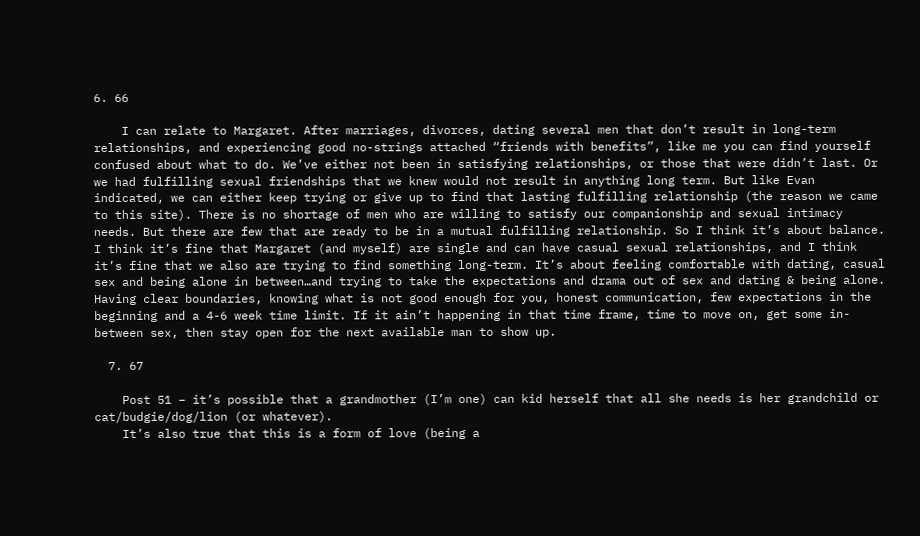6. 66

    I can relate to Margaret. After marriages, divorces, dating several men that don’t result in long-term relationships, and experiencing good no-strings attached “friends with benefits”, like me you can find yourself confused about what to do. We’ve either not been in satisfying relationships, or those that were didn’t last. Or we had fulfilling sexual friendships that we knew would not result in anything long term. But like Evan indicated, we can either keep trying or give up to find that lasting fulfilling relationship (the reason we came to this site). There is no shortage of men who are willing to satisfy our companionship and sexual intimacy needs. But there are few that are ready to be in a mutual fulfilling relationship. So I think it’s about balance. I think it’s fine that Margaret (and myself) are single and can have casual sexual relationships, and I think it’s fine that we also are trying to find something long-term. It’s about feeling comfortable with dating, casual sex and being alone in between…and trying to take the expectations and drama out of sex and dating & being alone. Having clear boundaries, knowing what is not good enough for you, honest communication, few expectations in the beginning and a 4-6 week time limit. If it ain’t happening in that time frame, time to move on, get some in-between sex, then stay open for the next available man to show up.

  7. 67

    Post 51 – it’s possible that a grandmother (I’m one) can kid herself that all she needs is her grandchild or cat/budgie/dog/lion (or whatever).
    It’s also true that this is a form of love (being a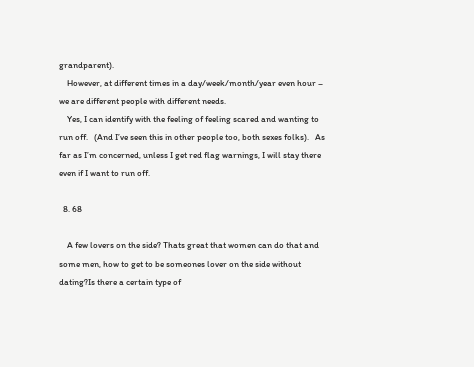grandparent).
    However, at different times in a day/week/month/year even hour – we are different people with different needs.
    Yes, I can identify with the feeling of feeling scared and wanting to run off.   (And I’ve seen this in other people too, both sexes folks).   As far as I’m concerned, unless I get red flag warnings, I will stay there even if I want to run off.

  8. 68

    A few lovers on the side? Thats great that women can do that and some men, how to get to be someones lover on the side without dating?Is there a certain type of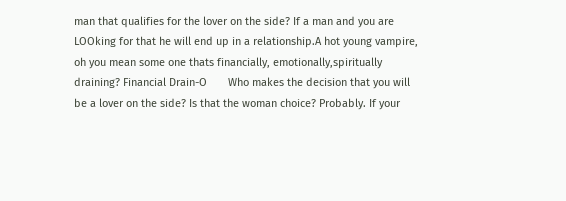man that qualifies for the lover on the side? If a man and you are LOOking for that he will end up in a relationship.A hot young vampire, oh you mean some one thats financially, emotionally,spiritually draining? Financial Drain-O       Who makes the decision that you will be a lover on the side? Is that the woman choice? Probably. If your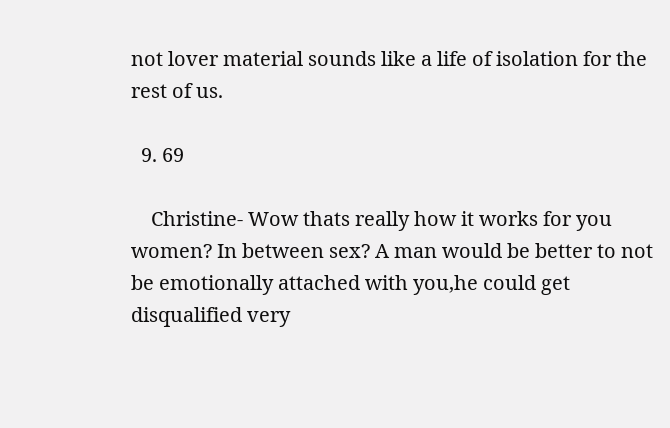not lover material sounds like a life of isolation for the rest of us.

  9. 69

    Christine- Wow thats really how it works for you women? In between sex? A man would be better to not be emotionally attached with you,he could get disqualified very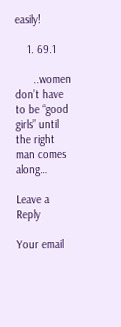easily!

    1. 69.1

      ..women don’t have to be “good girls” until the right man comes along…

Leave a Reply

Your email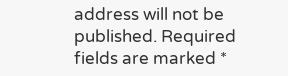address will not be published. Required fields are marked *